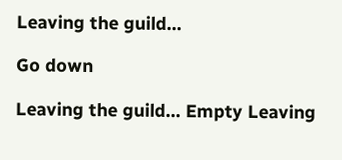Leaving the guild...

Go down

Leaving the guild... Empty Leaving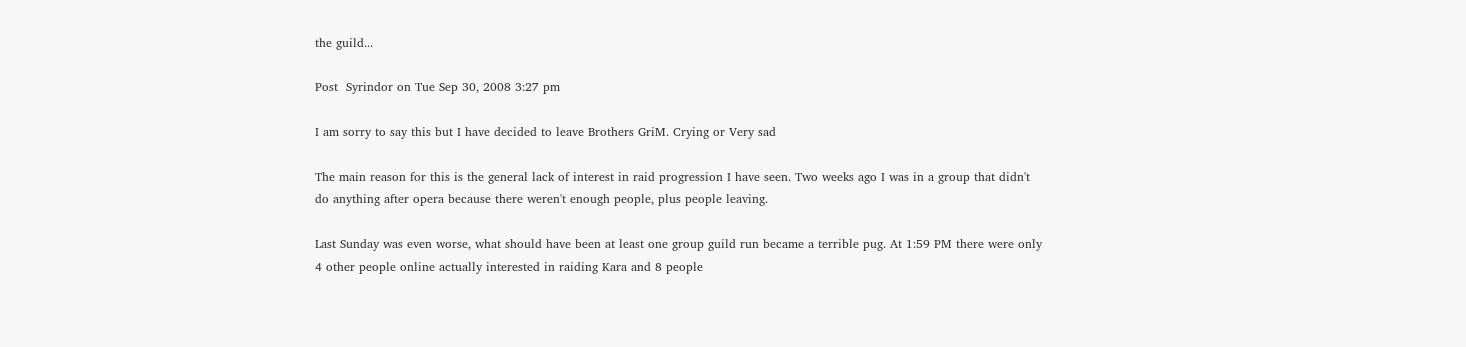the guild...

Post  Syrindor on Tue Sep 30, 2008 3:27 pm

I am sorry to say this but I have decided to leave Brothers GriM. Crying or Very sad

The main reason for this is the general lack of interest in raid progression I have seen. Two weeks ago I was in a group that didn't do anything after opera because there weren't enough people, plus people leaving.

Last Sunday was even worse, what should have been at least one group guild run became a terrible pug. At 1:59 PM there were only 4 other people online actually interested in raiding Kara and 8 people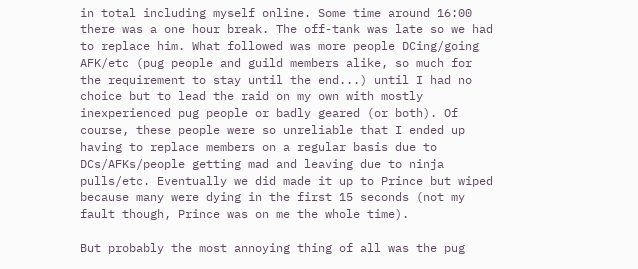in total including myself online. Some time around 16:00 there was a one hour break. The off-tank was late so we had to replace him. What followed was more people DCing/going AFK/etc (pug people and guild members alike, so much for the requirement to stay until the end...) until I had no choice but to lead the raid on my own with mostly inexperienced pug people or badly geared (or both). Of course, these people were so unreliable that I ended up having to replace members on a regular basis due to DCs/AFKs/people getting mad and leaving due to ninja pulls/etc. Eventually we did made it up to Prince but wiped because many were dying in the first 15 seconds (not my fault though, Prince was on me the whole time).

But probably the most annoying thing of all was the pug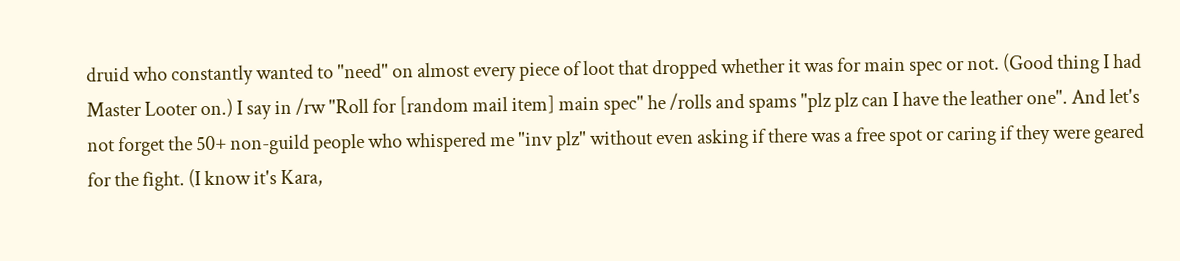druid who constantly wanted to "need" on almost every piece of loot that dropped whether it was for main spec or not. (Good thing I had Master Looter on.) I say in /rw "Roll for [random mail item] main spec" he /rolls and spams "plz plz can I have the leather one". And let's not forget the 50+ non-guild people who whispered me "inv plz" without even asking if there was a free spot or caring if they were geared for the fight. (I know it's Kara,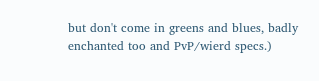but don't come in greens and blues, badly enchanted too and PvP/wierd specs.)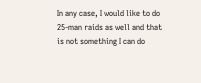In any case, I would like to do 25-man raids as well and that is not something I can do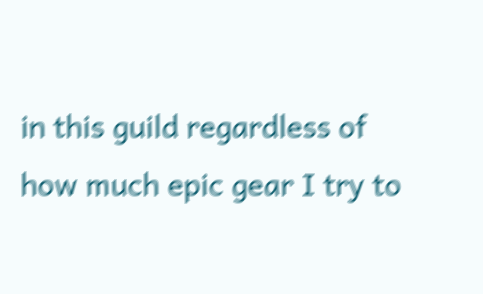in this guild regardless of how much epic gear I try to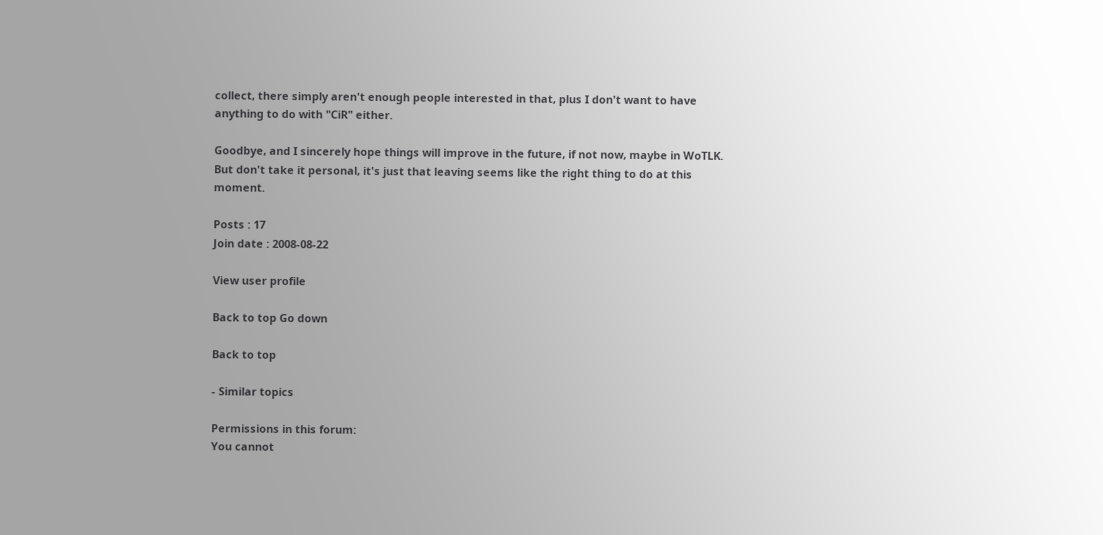collect, there simply aren't enough people interested in that, plus I don't want to have anything to do with "CiR" either.

Goodbye, and I sincerely hope things will improve in the future, if not now, maybe in WoTLK. But don't take it personal, it's just that leaving seems like the right thing to do at this moment.

Posts : 17
Join date : 2008-08-22

View user profile

Back to top Go down

Back to top

- Similar topics

Permissions in this forum:
You cannot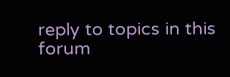reply to topics in this forum